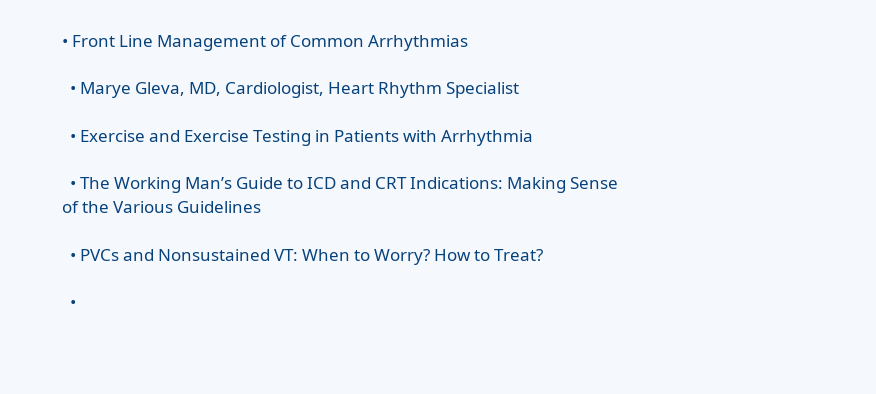• Front Line Management of Common Arrhythmias

  • Marye Gleva, MD, Cardiologist, Heart Rhythm Specialist

  • Exercise and Exercise Testing in Patients with Arrhythmia

  • The Working Man’s Guide to ICD and CRT Indications: Making Sense of the Various Guidelines

  • PVCs and Nonsustained VT: When to Worry? How to Treat?

  •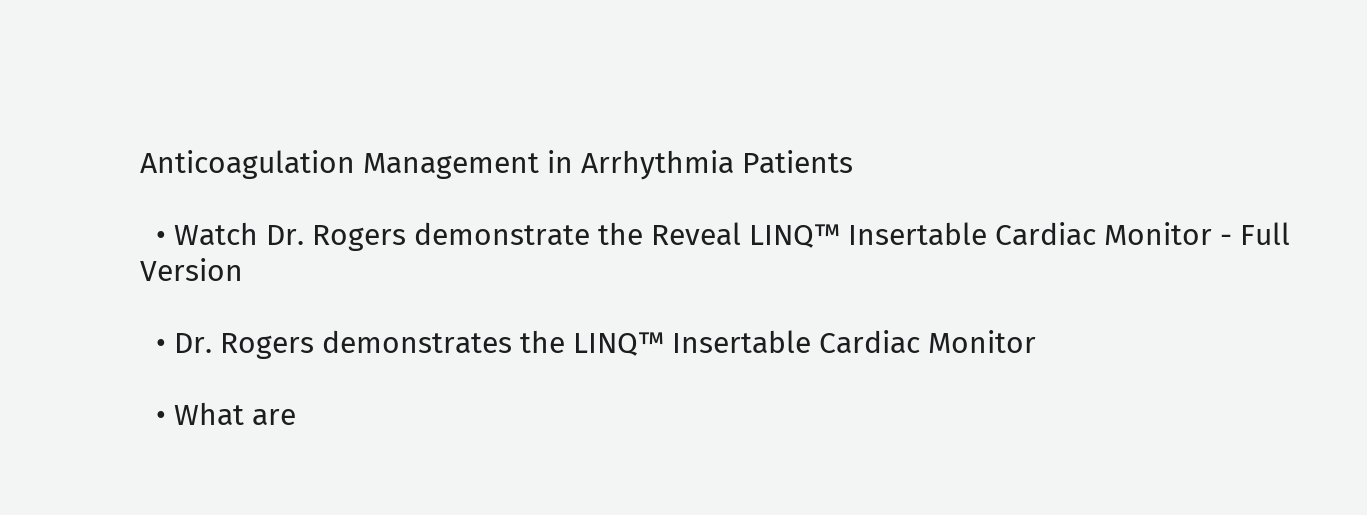Anticoagulation Management in Arrhythmia Patients

  • Watch Dr. Rogers demonstrate the Reveal LINQ™ Insertable Cardiac Monitor - Full Version

  • Dr. Rogers demonstrates the LINQ™ Insertable Cardiac Monitor

  • What are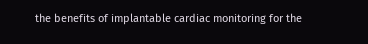the benefits of implantable cardiac monitoring for the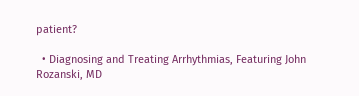patient?

  • Diagnosing and Treating Arrhythmias, Featuring John Rozanski, MD